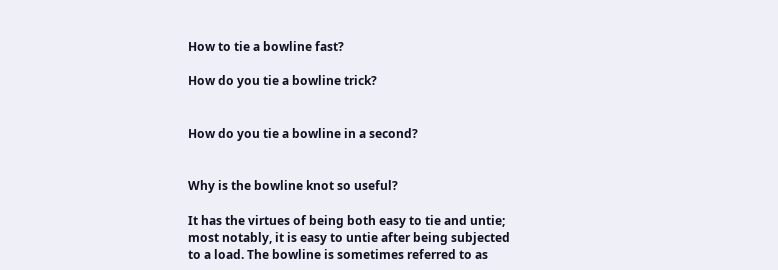How to tie a bowline fast?

How do you tie a bowline trick?


How do you tie a bowline in a second?


Why is the bowline knot so useful?

It has the virtues of being both easy to tie and untie; most notably, it is easy to untie after being subjected to a load. The bowline is sometimes referred to as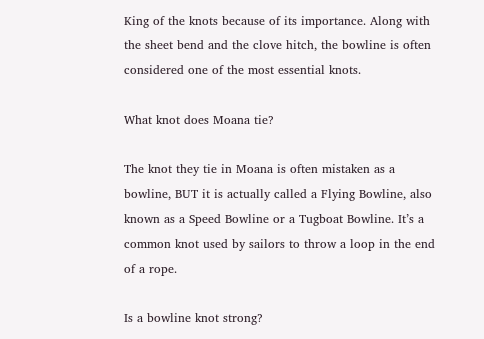King of the knots because of its importance. Along with the sheet bend and the clove hitch, the bowline is often considered one of the most essential knots.

What knot does Moana tie?

The knot they tie in Moana is often mistaken as a bowline, BUT it is actually called a Flying Bowline, also known as a Speed Bowline or a Tugboat Bowline. It’s a common knot used by sailors to throw a loop in the end of a rope.

Is a bowline knot strong?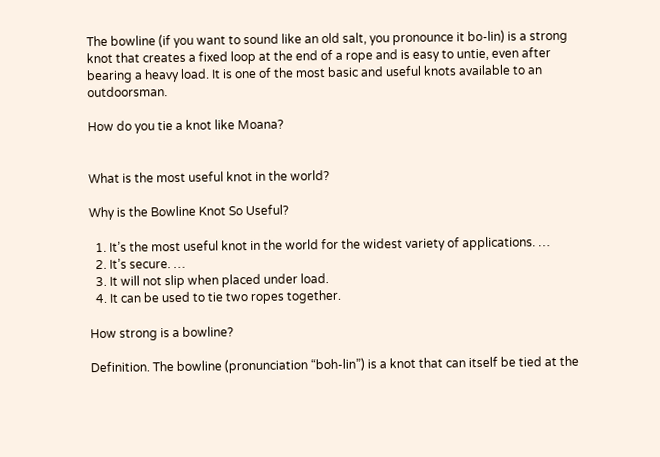The bowline (if you want to sound like an old salt, you pronounce it bo-lin) is a strong knot that creates a fixed loop at the end of a rope and is easy to untie, even after bearing a heavy load. It is one of the most basic and useful knots available to an outdoorsman.

How do you tie a knot like Moana?


What is the most useful knot in the world?

Why is the Bowline Knot So Useful?

  1. It’s the most useful knot in the world for the widest variety of applications. …
  2. It’s secure. …
  3. It will not slip when placed under load.
  4. It can be used to tie two ropes together.

How strong is a bowline?

Definition. The bowline (pronunciation “boh-lin”) is a knot that can itself be tied at the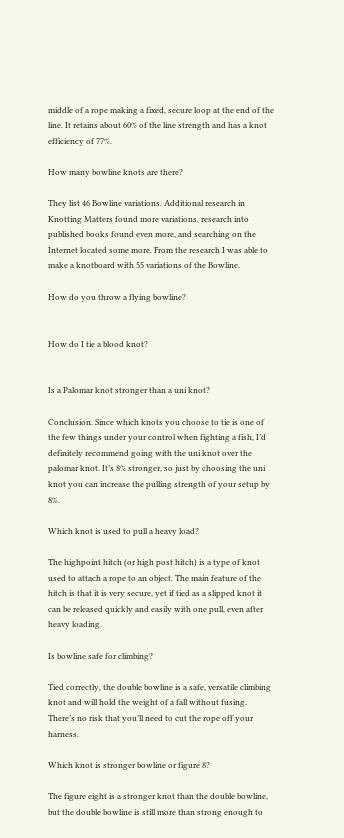middle of a rope making a fixed, secure loop at the end of the line. It retains about 60% of the line strength and has a knot efficiency of 77%.

How many bowline knots are there?

They list 46 Bowline variations. Additional research in Knotting Matters found more variations, research into published books found even more, and searching on the Internet located some more. From the research I was able to make a knotboard with 55 variations of the Bowline.

How do you throw a flying bowline?


How do I tie a blood knot?


Is a Palomar knot stronger than a uni knot?

Conclusion. Since which knots you choose to tie is one of the few things under your control when fighting a fish, I’d definitely recommend going with the uni knot over the palomar knot. It’s 8% stronger, so just by choosing the uni knot you can increase the pulling strength of your setup by 8%.

Which knot is used to pull a heavy load?

The highpoint hitch (or high post hitch) is a type of knot used to attach a rope to an object. The main feature of the hitch is that it is very secure, yet if tied as a slipped knot it can be released quickly and easily with one pull, even after heavy loading.

Is bowline safe for climbing?

Tied correctly, the double bowline is a safe, versatile climbing knot and will hold the weight of a fall without fusing. There’s no risk that you’ll need to cut the rope off your harness.

Which knot is stronger bowline or figure 8?

The figure eight is a stronger knot than the double bowline, but the double bowline is still more than strong enough to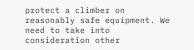protect a climber on reasonably safe equipment. We need to take into consideration other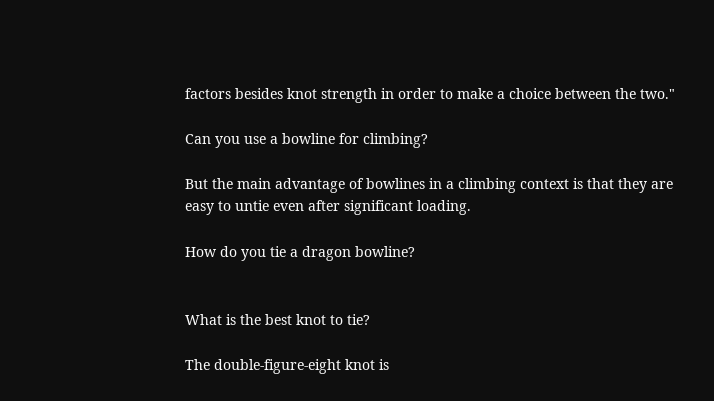factors besides knot strength in order to make a choice between the two."

Can you use a bowline for climbing?

But the main advantage of bowlines in a climbing context is that they are easy to untie even after significant loading.

How do you tie a dragon bowline?


What is the best knot to tie?

The double-figure-eight knot is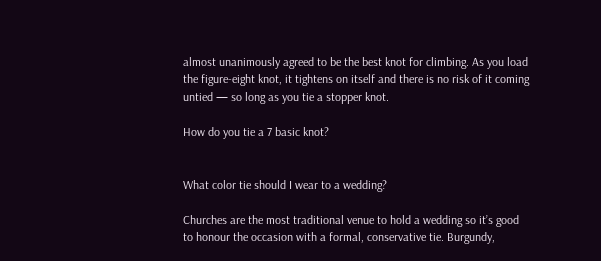almost unanimously agreed to be the best knot for climbing. As you load the figure-eight knot, it tightens on itself and there is no risk of it coming untied — so long as you tie a stopper knot.

How do you tie a 7 basic knot?


What color tie should I wear to a wedding?

Churches are the most traditional venue to hold a wedding so it’s good to honour the occasion with a formal, conservative tie. Burgundy,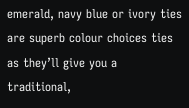emerald, navy blue or ivory ties are superb colour choices ties as they’ll give you a traditional,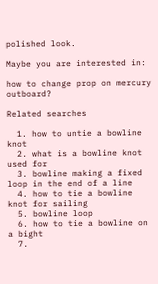polished look.

Maybe you are interested in:

how to change prop on mercury outboard?

Related searches

  1. how to untie a bowline knot
  2. what is a bowline knot used for
  3. bowline making a fixed loop in the end of a line
  4. how to tie a bowline knot for sailing
  5. bowline loop
  6. how to tie a bowline on a bight
  7.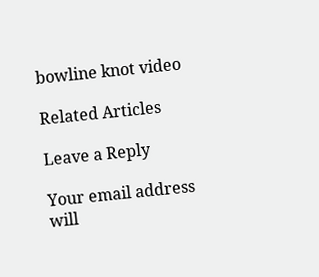bowline knot video

Related Articles

Leave a Reply

Your email address will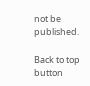not be published.

Back to top button